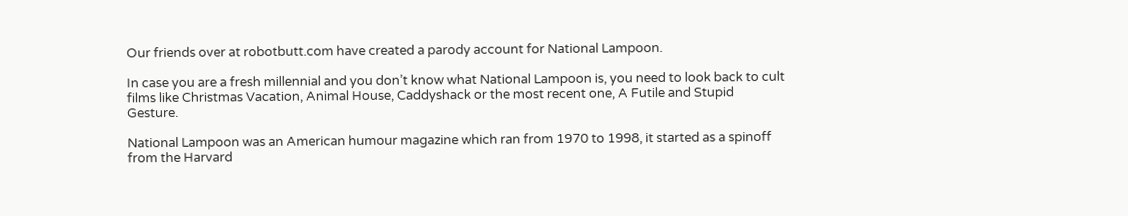Our friends over at robotbutt.com have created a parody account for National Lampoon.

In case you are a fresh millennial and you don’t know what National Lampoon is, you need to look back to cult films like Christmas Vacation, Animal House, Caddyshack or the most recent one, A Futile and Stupid Gesture.

National Lampoon was an American humour magazine which ran from 1970 to 1998, it started as a spinoff from the Harvard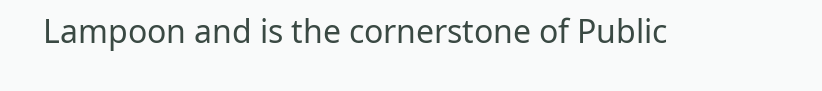Lampoon and is the cornerstone of Public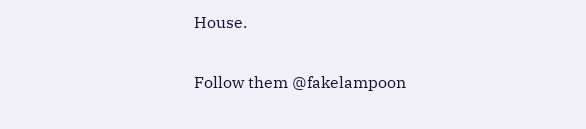House.

Follow them @fakelampoon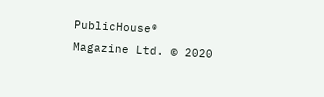PublicHouse® Magazine Ltd. © 2020